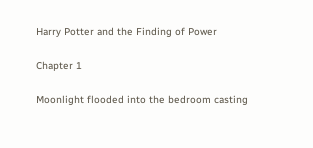Harry Potter and the Finding of Power

Chapter 1

Moonlight flooded into the bedroom casting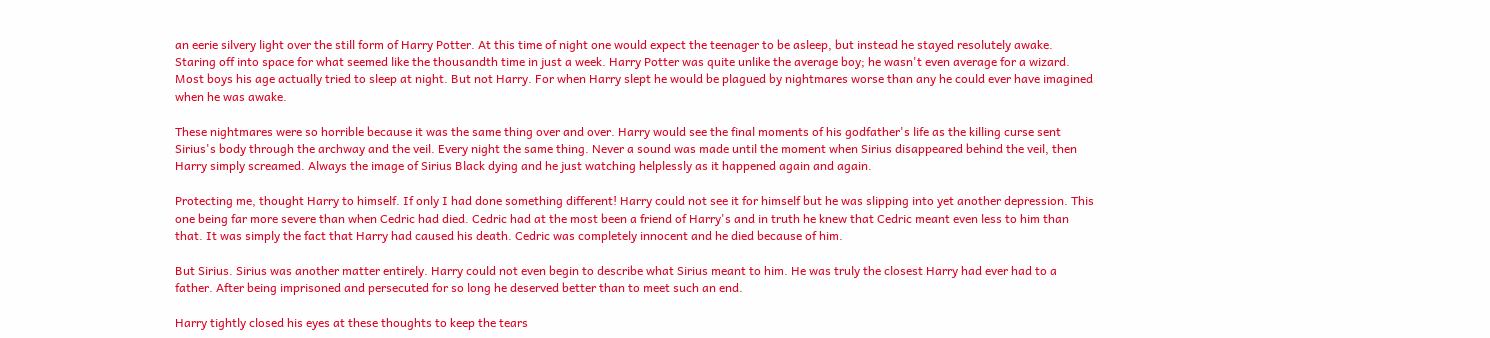an eerie silvery light over the still form of Harry Potter. At this time of night one would expect the teenager to be asleep, but instead he stayed resolutely awake. Staring off into space for what seemed like the thousandth time in just a week. Harry Potter was quite unlike the average boy; he wasn't even average for a wizard. Most boys his age actually tried to sleep at night. But not Harry. For when Harry slept he would be plagued by nightmares worse than any he could ever have imagined when he was awake.

These nightmares were so horrible because it was the same thing over and over. Harry would see the final moments of his godfather's life as the killing curse sent Sirius's body through the archway and the veil. Every night the same thing. Never a sound was made until the moment when Sirius disappeared behind the veil, then Harry simply screamed. Always the image of Sirius Black dying and he just watching helplessly as it happened again and again.

Protecting me, thought Harry to himself. If only I had done something different! Harry could not see it for himself but he was slipping into yet another depression. This one being far more severe than when Cedric had died. Cedric had at the most been a friend of Harry's and in truth he knew that Cedric meant even less to him than that. It was simply the fact that Harry had caused his death. Cedric was completely innocent and he died because of him.

But Sirius. Sirius was another matter entirely. Harry could not even begin to describe what Sirius meant to him. He was truly the closest Harry had ever had to a father. After being imprisoned and persecuted for so long he deserved better than to meet such an end.

Harry tightly closed his eyes at these thoughts to keep the tears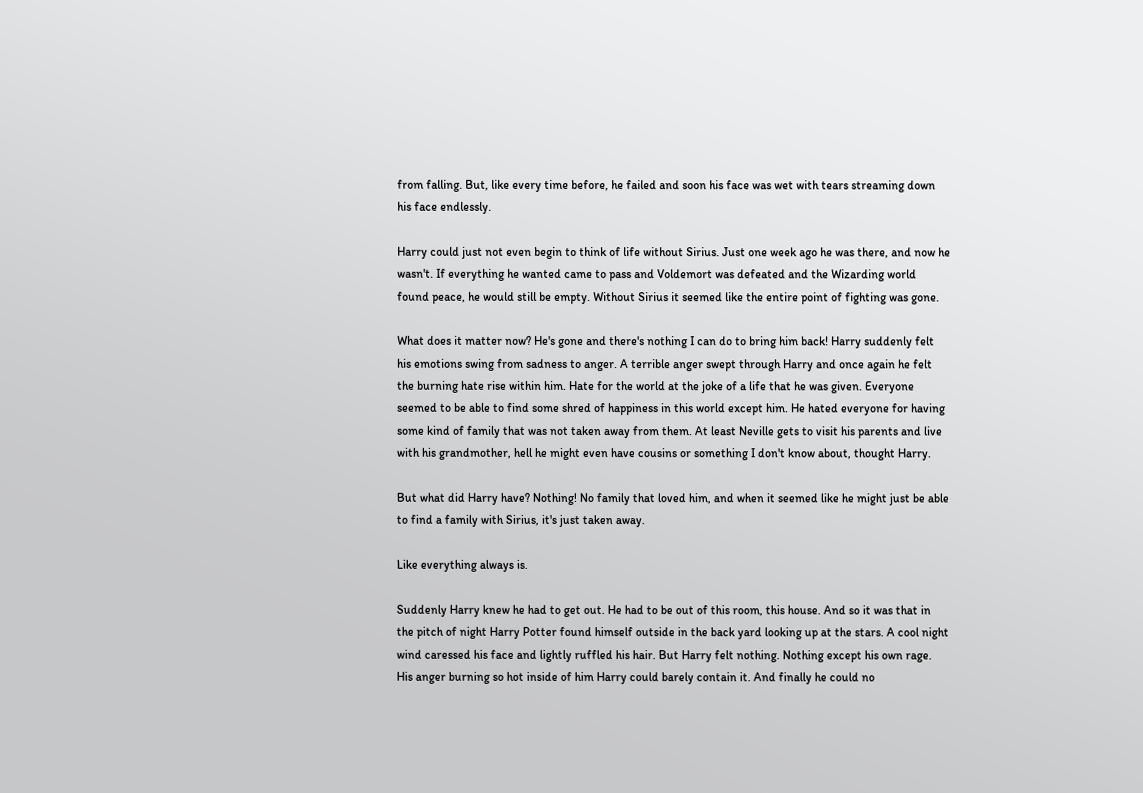from falling. But, like every time before, he failed and soon his face was wet with tears streaming down his face endlessly.

Harry could just not even begin to think of life without Sirius. Just one week ago he was there, and now he wasn't. If everything he wanted came to pass and Voldemort was defeated and the Wizarding world found peace, he would still be empty. Without Sirius it seemed like the entire point of fighting was gone.

What does it matter now? He's gone and there's nothing I can do to bring him back! Harry suddenly felt his emotions swing from sadness to anger. A terrible anger swept through Harry and once again he felt the burning hate rise within him. Hate for the world at the joke of a life that he was given. Everyone seemed to be able to find some shred of happiness in this world except him. He hated everyone for having some kind of family that was not taken away from them. At least Neville gets to visit his parents and live with his grandmother, hell he might even have cousins or something I don't know about, thought Harry.

But what did Harry have? Nothing! No family that loved him, and when it seemed like he might just be able to find a family with Sirius, it's just taken away.

Like everything always is.

Suddenly Harry knew he had to get out. He had to be out of this room, this house. And so it was that in the pitch of night Harry Potter found himself outside in the back yard looking up at the stars. A cool night wind caressed his face and lightly ruffled his hair. But Harry felt nothing. Nothing except his own rage. His anger burning so hot inside of him Harry could barely contain it. And finally he could no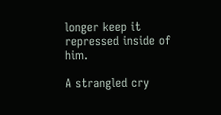longer keep it repressed inside of him.

A strangled cry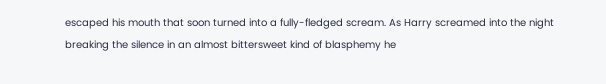escaped his mouth that soon turned into a fully-fledged scream. As Harry screamed into the night breaking the silence in an almost bittersweet kind of blasphemy he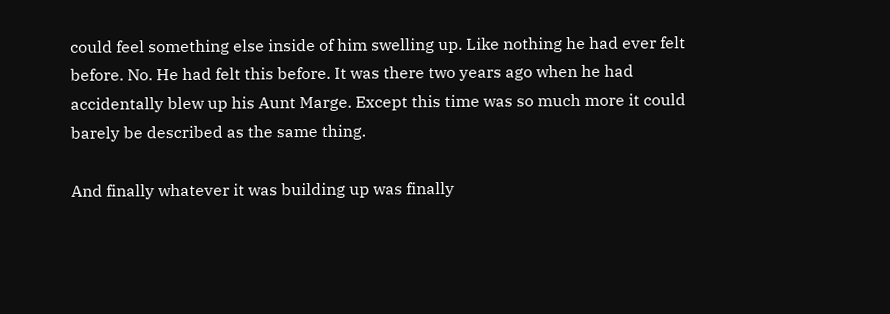could feel something else inside of him swelling up. Like nothing he had ever felt before. No. He had felt this before. It was there two years ago when he had accidentally blew up his Aunt Marge. Except this time was so much more it could barely be described as the same thing.

And finally whatever it was building up was finally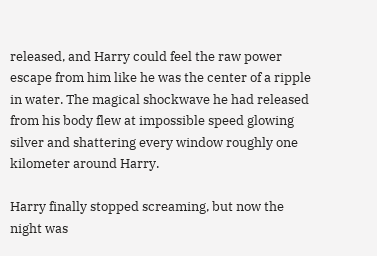released, and Harry could feel the raw power escape from him like he was the center of a ripple in water. The magical shockwave he had released from his body flew at impossible speed glowing silver and shattering every window roughly one kilometer around Harry.

Harry finally stopped screaming, but now the night was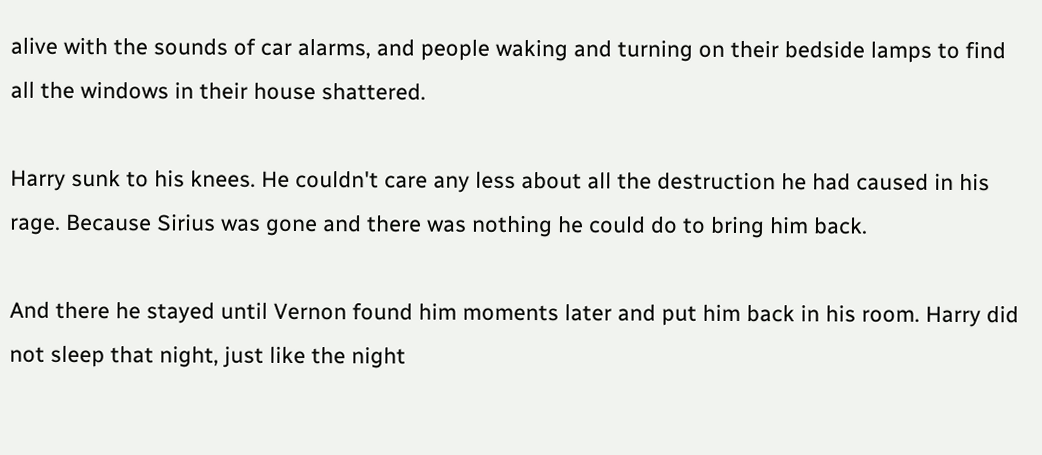alive with the sounds of car alarms, and people waking and turning on their bedside lamps to find all the windows in their house shattered.

Harry sunk to his knees. He couldn't care any less about all the destruction he had caused in his rage. Because Sirius was gone and there was nothing he could do to bring him back.

And there he stayed until Vernon found him moments later and put him back in his room. Harry did not sleep that night, just like the night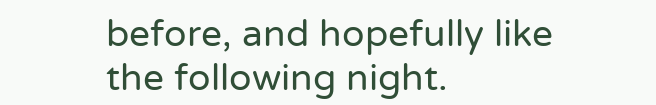before, and hopefully like the following night.